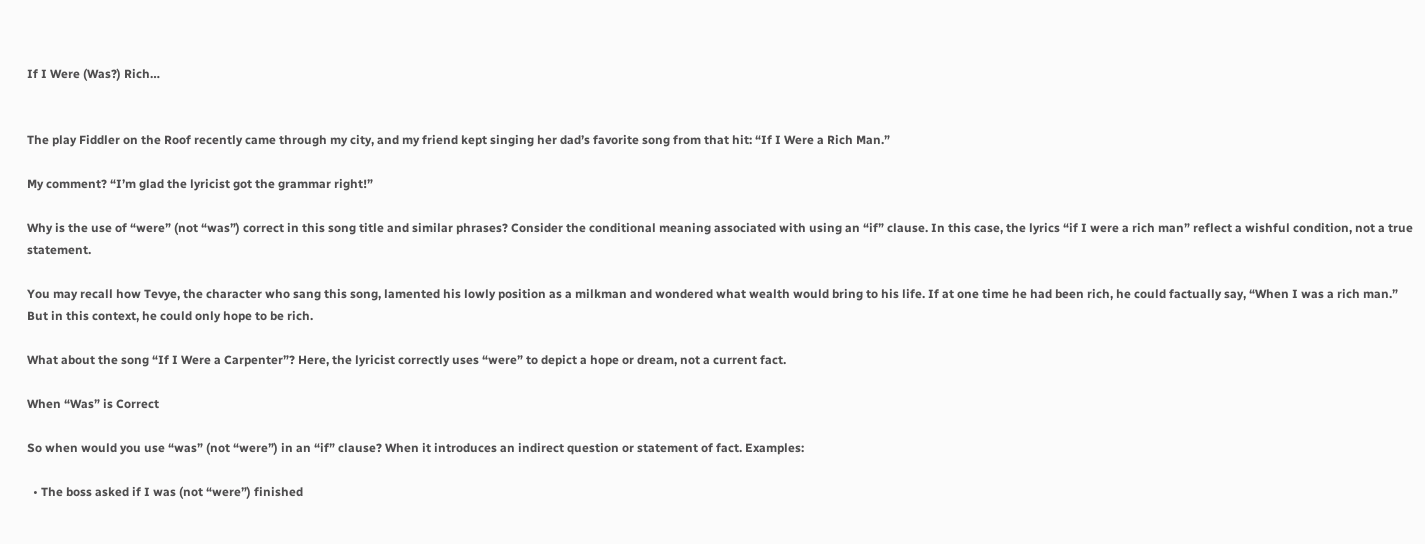If I Were (Was?) Rich…


The play Fiddler on the Roof recently came through my city, and my friend kept singing her dad’s favorite song from that hit: “If I Were a Rich Man.”

My comment? “I’m glad the lyricist got the grammar right!”

Why is the use of “were” (not “was”) correct in this song title and similar phrases? Consider the conditional meaning associated with using an “if” clause. In this case, the lyrics “if I were a rich man” reflect a wishful condition, not a true statement.

You may recall how Tevye, the character who sang this song, lamented his lowly position as a milkman and wondered what wealth would bring to his life. If at one time he had been rich, he could factually say, “When I was a rich man.” But in this context, he could only hope to be rich.

What about the song “If I Were a Carpenter”? Here, the lyricist correctly uses “were” to depict a hope or dream, not a current fact.

When “Was” is Correct

So when would you use “was” (not “were”) in an “if” clause? When it introduces an indirect question or statement of fact. Examples:

  • The boss asked if I was (not “were”) finished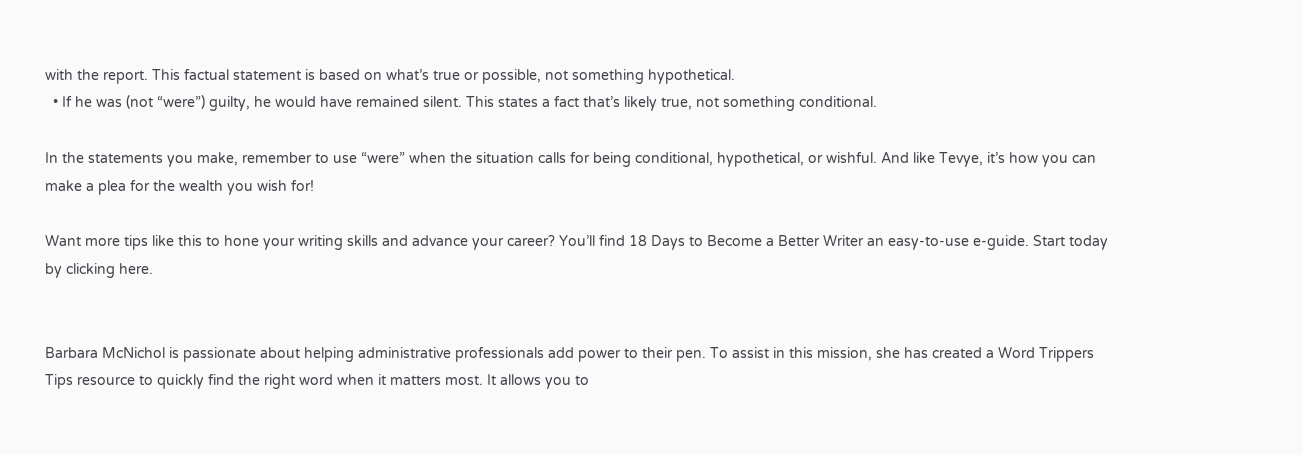with the report. This factual statement is based on what’s true or possible, not something hypothetical.
  • If he was (not “were”) guilty, he would have remained silent. This states a fact that’s likely true, not something conditional.

In the statements you make, remember to use “were” when the situation calls for being conditional, hypothetical, or wishful. And like Tevye, it’s how you can make a plea for the wealth you wish for!

Want more tips like this to hone your writing skills and advance your career? You’ll find 18 Days to Become a Better Writer an easy-to-use e-guide. Start today by clicking here.


Barbara McNichol is passionate about helping administrative professionals add power to their pen. To assist in this mission, she has created a Word Trippers Tips resource to quickly find the right word when it matters most. It allows you to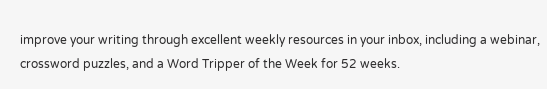improve your writing through excellent weekly resources in your inbox, including a webinar, crossword puzzles, and a Word Tripper of the Week for 52 weeks.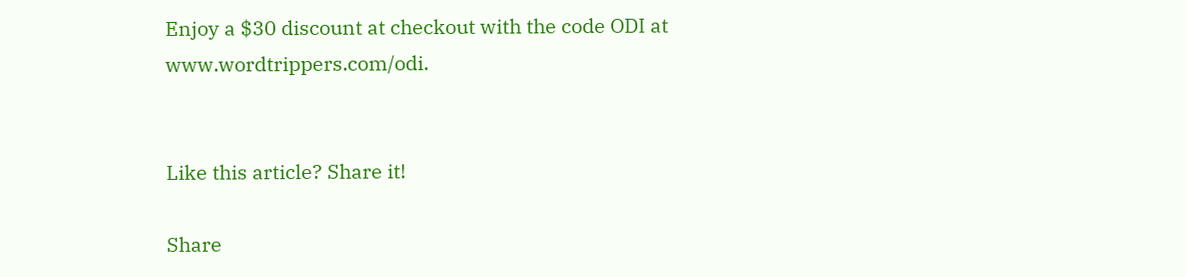Enjoy a $30 discount at checkout with the code ODI at www.wordtrippers.com/odi.


Like this article? Share it!

Share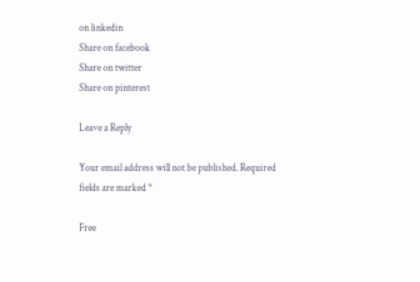on linkedin
Share on facebook
Share on twitter
Share on pinterest

Leave a Reply

Your email address will not be published. Required fields are marked *

Free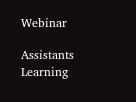Webinar

Assistants Learning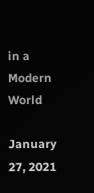in a Modern World

January 27, 2021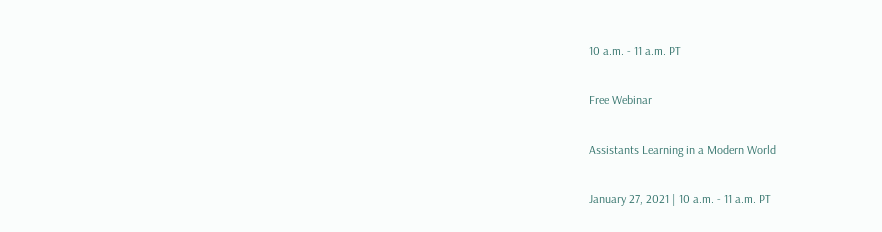10 a.m. - 11 a.m. PT

Free Webinar

Assistants Learning in a Modern World

January 27, 2021 | 10 a.m. - 11 a.m. PT